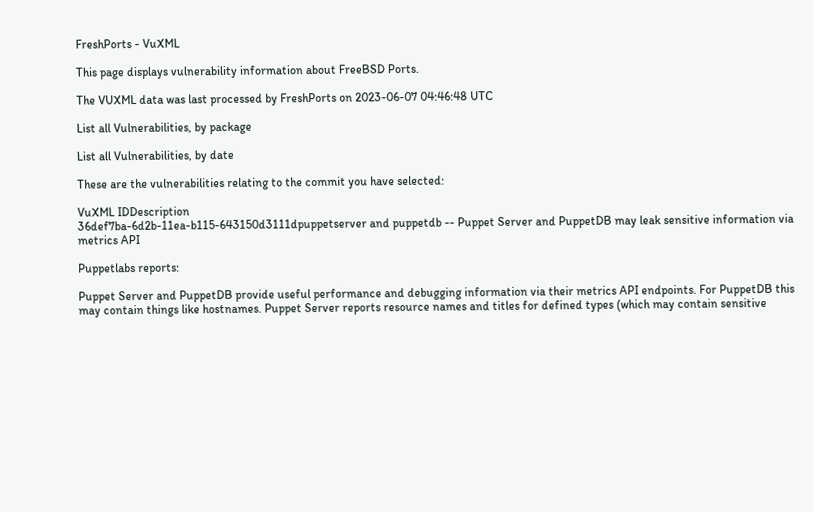FreshPorts - VuXML

This page displays vulnerability information about FreeBSD Ports.

The VUXML data was last processed by FreshPorts on 2023-06-07 04:46:48 UTC

List all Vulnerabilities, by package

List all Vulnerabilities, by date

These are the vulnerabilities relating to the commit you have selected:

VuXML IDDescription
36def7ba-6d2b-11ea-b115-643150d3111dpuppetserver and puppetdb -- Puppet Server and PuppetDB may leak sensitive information via metrics API

Puppetlabs reports:

Puppet Server and PuppetDB provide useful performance and debugging information via their metrics API endpoints. For PuppetDB this may contain things like hostnames. Puppet Server reports resource names and titles for defined types (which may contain sensitive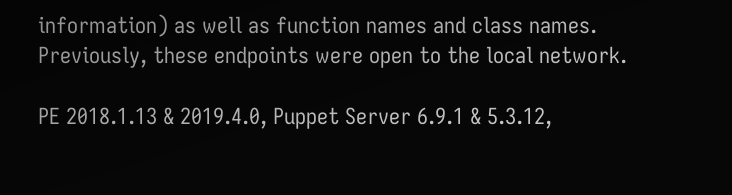information) as well as function names and class names. Previously, these endpoints were open to the local network.

PE 2018.1.13 & 2019.4.0, Puppet Server 6.9.1 & 5.3.12,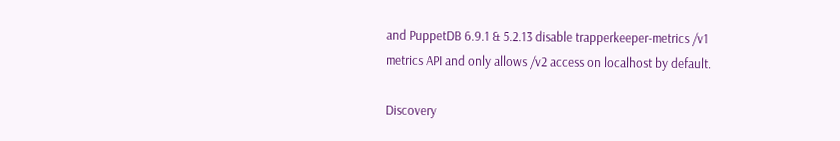and PuppetDB 6.9.1 & 5.2.13 disable trapperkeeper-metrics /v1 metrics API and only allows /v2 access on localhost by default.

Discovery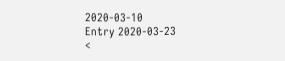2020-03-10
Entry 2020-03-23
<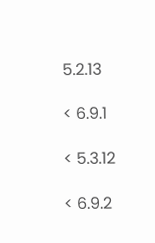5.2.13

< 6.9.1

< 5.3.12

< 6.9.2